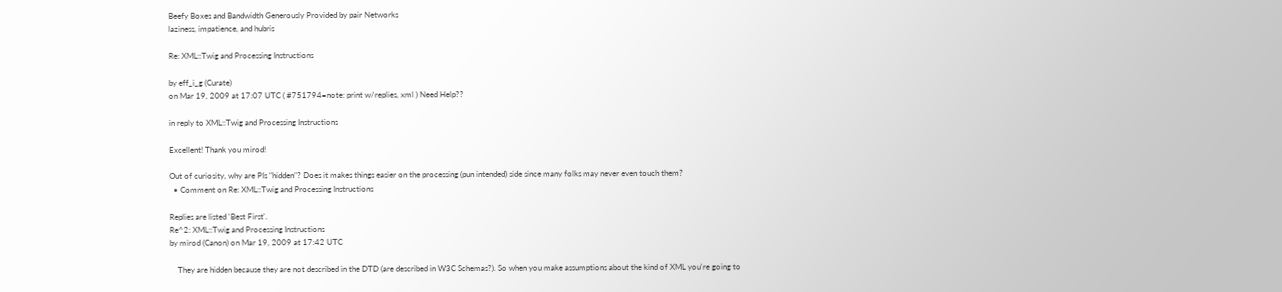Beefy Boxes and Bandwidth Generously Provided by pair Networks
laziness, impatience, and hubris

Re: XML::Twig and Processing Instructions

by eff_i_g (Curate)
on Mar 19, 2009 at 17:07 UTC ( #751794=note: print w/replies, xml ) Need Help??

in reply to XML::Twig and Processing Instructions

Excellent! Thank you mirod!

Out of curiosity, why are PIs "hidden"? Does it makes things easier on the processing (pun intended) side since many folks may never even touch them?
  • Comment on Re: XML::Twig and Processing Instructions

Replies are listed 'Best First'.
Re^2: XML::Twig and Processing Instructions
by mirod (Canon) on Mar 19, 2009 at 17:42 UTC

    They are hidden because they are not described in the DTD (are described in W3C Schemas?). So when you make assumptions about the kind of XML you're going to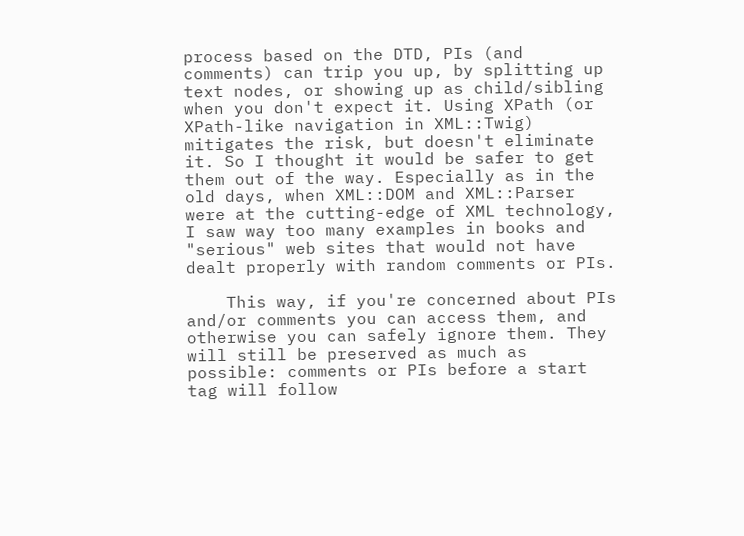process based on the DTD, PIs (and comments) can trip you up, by splitting up text nodes, or showing up as child/sibling when you don't expect it. Using XPath (or XPath-like navigation in XML::Twig) mitigates the risk, but doesn't eliminate it. So I thought it would be safer to get them out of the way. Especially as in the old days, when XML::DOM and XML::Parser were at the cutting-edge of XML technology, I saw way too many examples in books and "serious" web sites that would not have dealt properly with random comments or PIs.

    This way, if you're concerned about PIs and/or comments you can access them, and otherwise you can safely ignore them. They will still be preserved as much as possible: comments or PIs before a start tag will follow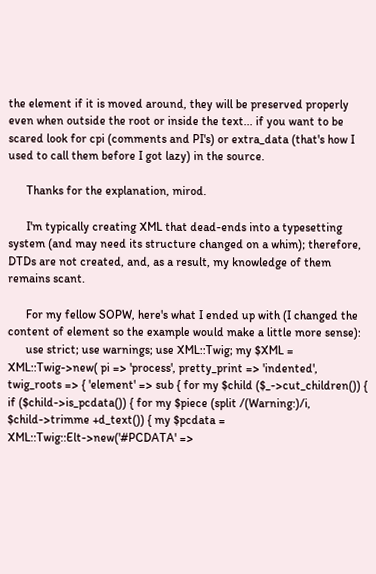the element if it is moved around, they will be preserved properly even when outside the root or inside the text... if you want to be scared look for cpi (comments and PI's) or extra_data (that's how I used to call them before I got lazy) in the source.

      Thanks for the explanation, mirod.

      I'm typically creating XML that dead-ends into a typesetting system (and may need its structure changed on a whim); therefore, DTDs are not created, and, as a result, my knowledge of them remains scant.

      For my fellow SOPW, here's what I ended up with (I changed the content of element so the example would make a little more sense):
      use strict; use warnings; use XML::Twig; my $XML = XML::Twig->new( pi => 'process', pretty_print => 'indented', twig_roots => { 'element' => sub { for my $child ($_->cut_children()) { if ($child->is_pcdata()) { for my $piece (split /(Warning:)/i, $child->trimme +d_text()) { my $pcdata = XML::Twig::Elt->new('#PCDATA' =>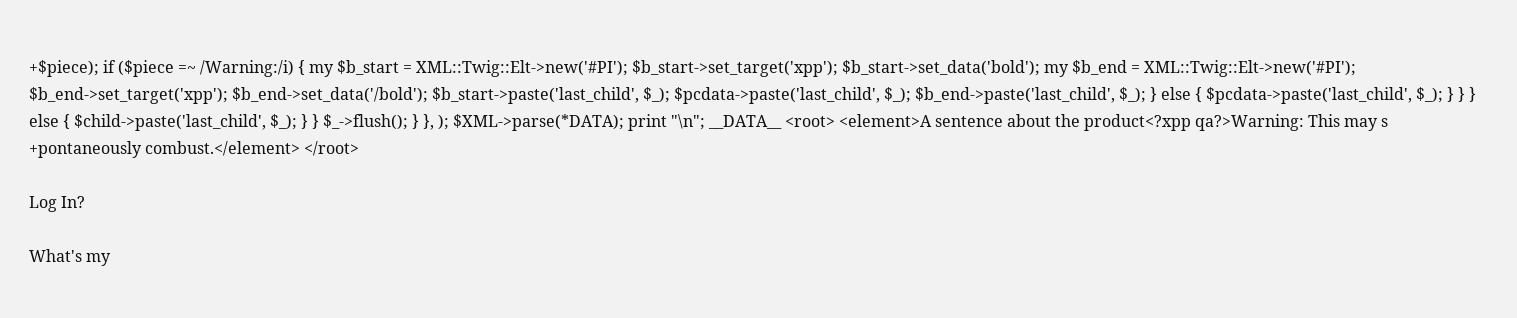+$piece); if ($piece =~ /Warning:/i) { my $b_start = XML::Twig::Elt->new('#PI'); $b_start->set_target('xpp'); $b_start->set_data('bold'); my $b_end = XML::Twig::Elt->new('#PI'); $b_end->set_target('xpp'); $b_end->set_data('/bold'); $b_start->paste('last_child', $_); $pcdata->paste('last_child', $_); $b_end->paste('last_child', $_); } else { $pcdata->paste('last_child', $_); } } } else { $child->paste('last_child', $_); } } $_->flush(); } }, ); $XML->parse(*DATA); print "\n"; __DATA__ <root> <element>A sentence about the product<?xpp qa?>Warning: This may s +pontaneously combust.</element> </root>

Log In?

What's my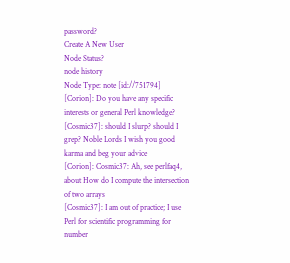password?
Create A New User
Node Status?
node history
Node Type: note [id://751794]
[Corion]: Do you have any specific interests or general Perl knowledge?
[Cosmic37]: should I slurp? should I grep? Noble Lords I wish you good karma and beg your advice
[Corion]: Cosmic37: Ah, see perlfaq4, about How do I compute the intersection of two arrays
[Cosmic37]: I am out of practice; I use Perl for scientific programming for number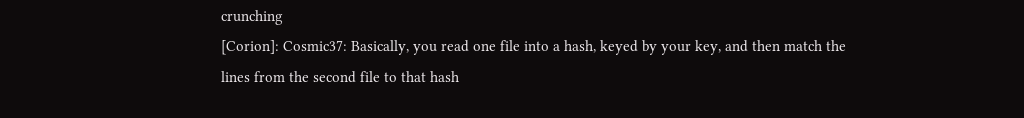crunching
[Corion]: Cosmic37: Basically, you read one file into a hash, keyed by your key, and then match the lines from the second file to that hash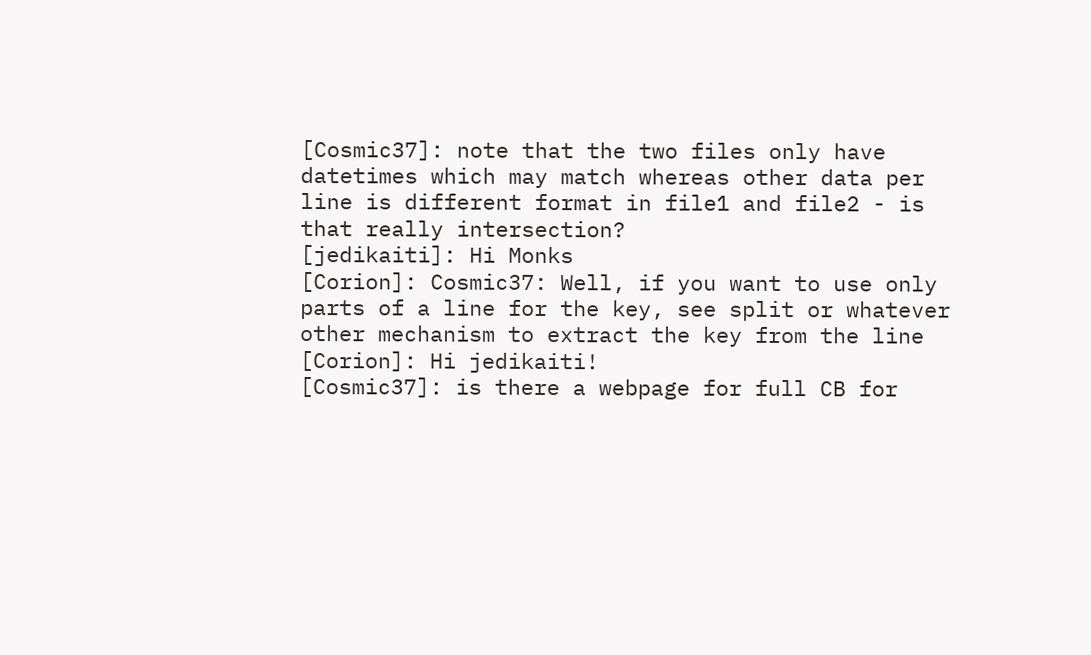[Cosmic37]: note that the two files only have datetimes which may match whereas other data per line is different format in file1 and file2 - is that really intersection?
[jedikaiti]: Hi Monks
[Corion]: Cosmic37: Well, if you want to use only parts of a line for the key, see split or whatever other mechanism to extract the key from the line
[Corion]: Hi jedikaiti!
[Cosmic37]: is there a webpage for full CB for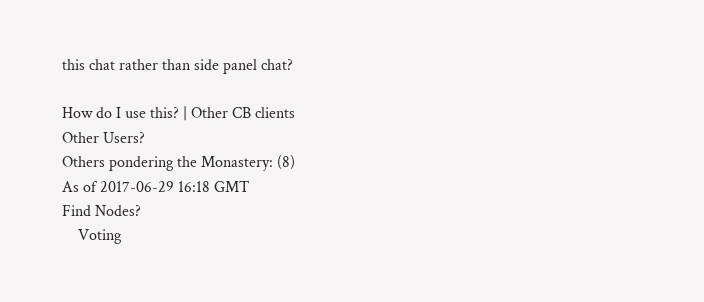this chat rather than side panel chat?

How do I use this? | Other CB clients
Other Users?
Others pondering the Monastery: (8)
As of 2017-06-29 16:18 GMT
Find Nodes?
    Voting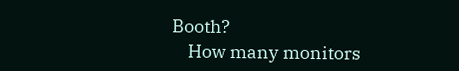Booth?
    How many monitors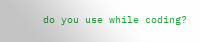do you use while coding?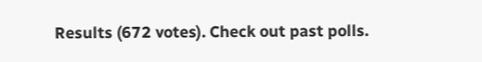Results (672 votes). Check out past polls.